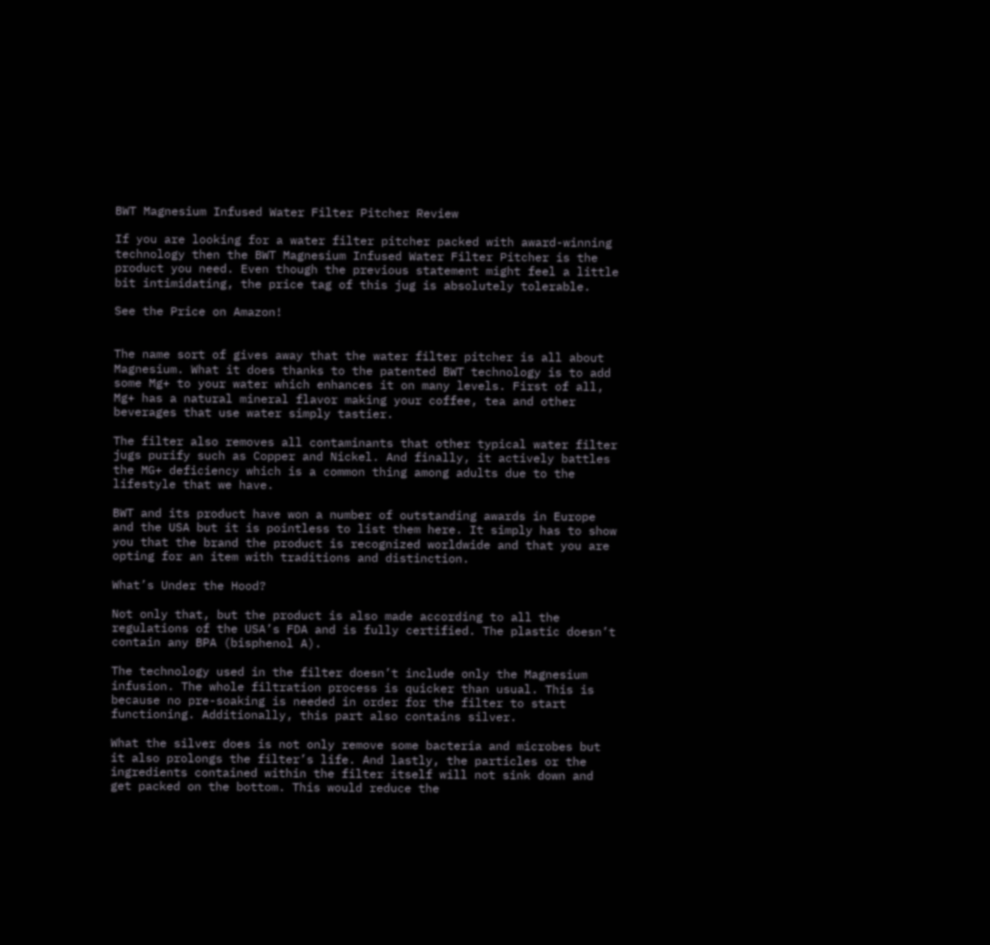BWT Magnesium Infused Water Filter Pitcher Review

If you are looking for a water filter pitcher packed with award-winning technology then the BWT Magnesium Infused Water Filter Pitcher is the product you need. Even though the previous statement might feel a little bit intimidating, the price tag of this jug is absolutely tolerable.

See the Price on Amazon!


The name sort of gives away that the water filter pitcher is all about Magnesium. What it does thanks to the patented BWT technology is to add some Mg+ to your water which enhances it on many levels. First of all, Mg+ has a natural mineral flavor making your coffee, tea and other beverages that use water simply tastier.

The filter also removes all contaminants that other typical water filter jugs purify such as Copper and Nickel. And finally, it actively battles the MG+ deficiency which is a common thing among adults due to the lifestyle that we have.

BWT and its product have won a number of outstanding awards in Europe and the USA but it is pointless to list them here. It simply has to show you that the brand the product is recognized worldwide and that you are opting for an item with traditions and distinction.

What’s Under the Hood?

Not only that, but the product is also made according to all the regulations of the USA’s FDA and is fully certified. The plastic doesn’t contain any BPA (bisphenol A).

The technology used in the filter doesn’t include only the Magnesium infusion. The whole filtration process is quicker than usual. This is because no pre-soaking is needed in order for the filter to start functioning. Additionally, this part also contains silver.

What the silver does is not only remove some bacteria and microbes but it also prolongs the filter’s life. And lastly, the particles or the ingredients contained within the filter itself will not sink down and get packed on the bottom. This would reduce the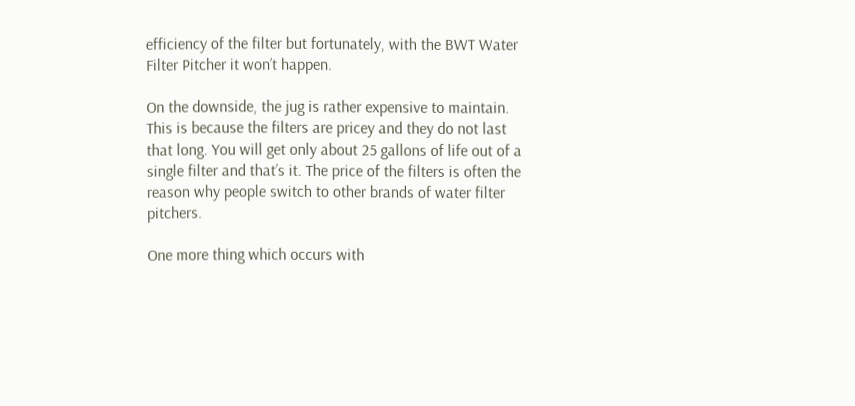efficiency of the filter but fortunately, with the BWT Water Filter Pitcher it won’t happen.

On the downside, the jug is rather expensive to maintain. This is because the filters are pricey and they do not last that long. You will get only about 25 gallons of life out of a single filter and that’s it. The price of the filters is often the reason why people switch to other brands of water filter pitchers.

One more thing which occurs with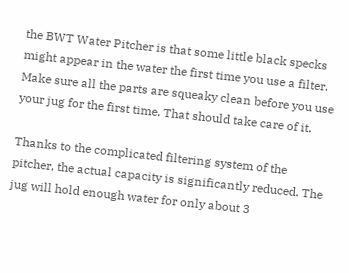the BWT Water Pitcher is that some little black specks might appear in the water the first time you use a filter. Make sure all the parts are squeaky clean before you use your jug for the first time. That should take care of it.

Thanks to the complicated filtering system of the pitcher, the actual capacity is significantly reduced. The jug will hold enough water for only about 3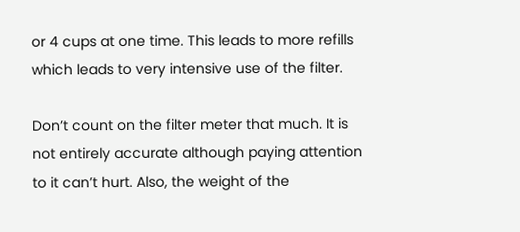or 4 cups at one time. This leads to more refills which leads to very intensive use of the filter.

Don’t count on the filter meter that much. It is not entirely accurate although paying attention to it can’t hurt. Also, the weight of the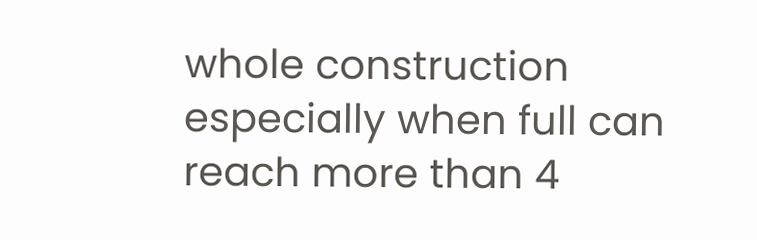whole construction especially when full can reach more than 4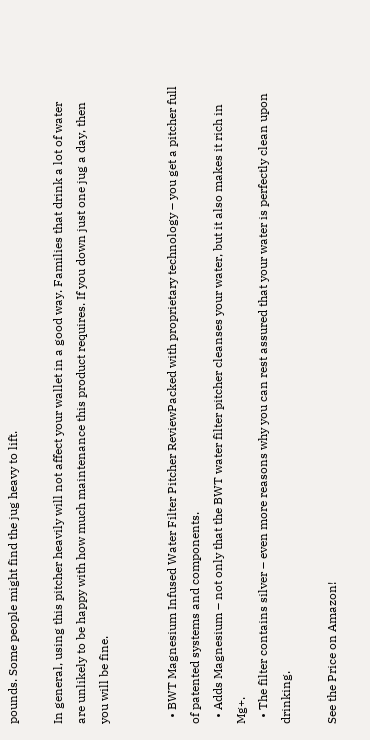pounds. Some people might find the jug heavy to lift.

In general, using this pitcher heavily will not affect your wallet in a good way. Families that drink a lot of water are unlikely to be happy with how much maintenance this product requires. If you down just one jug a day, then you will be fine.


  • BWT Magnesium Infused Water Filter Pitcher ReviewPacked with proprietary technology – you get a pitcher full of patented systems and components.
  • Adds Magnesium – not only that the BWT water filter pitcher cleanses your water, but it also makes it rich in Mg+.
  • The filter contains silver – even more reasons why you can rest assured that your water is perfectly clean upon drinking.

See the Price on Amazon!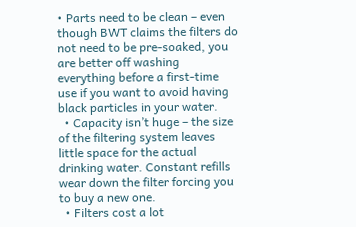• Parts need to be clean – even though BWT claims the filters do not need to be pre-soaked, you are better off washing everything before a first-time use if you want to avoid having black particles in your water.
  • Capacity isn’t huge – the size of the filtering system leaves little space for the actual drinking water. Constant refills wear down the filter forcing you to buy a new one.
  • Filters cost a lot